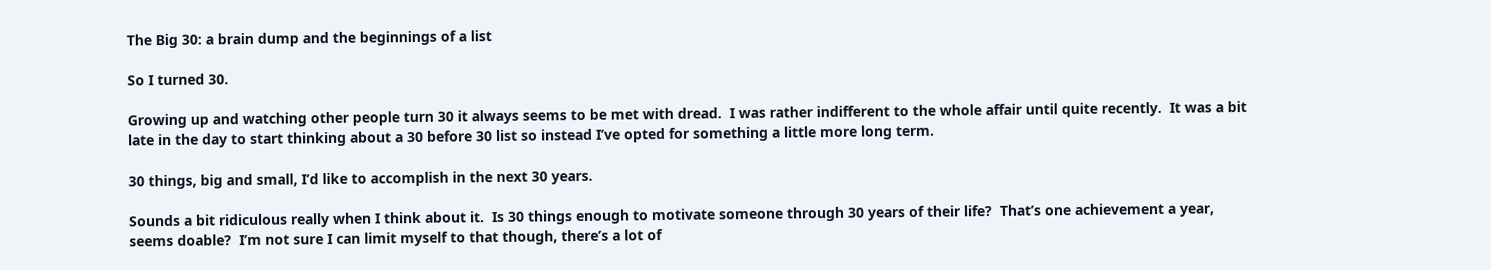The Big 30: a brain dump and the beginnings of a list

So I turned 30.

Growing up and watching other people turn 30 it always seems to be met with dread.  I was rather indifferent to the whole affair until quite recently.  It was a bit late in the day to start thinking about a 30 before 30 list so instead I’ve opted for something a little more long term.

30 things, big and small, I’d like to accomplish in the next 30 years.

Sounds a bit ridiculous really when I think about it.  Is 30 things enough to motivate someone through 30 years of their life?  That’s one achievement a year, seems doable?  I’m not sure I can limit myself to that though, there’s a lot of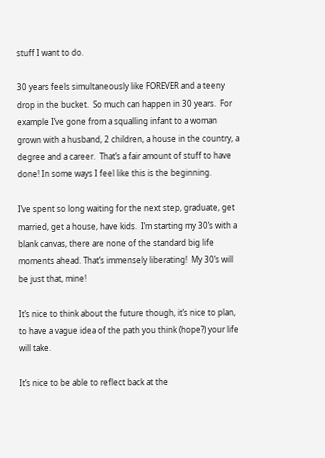stuff I want to do.

30 years feels simultaneously like FOREVER and a teeny drop in the bucket.  So much can happen in 30 years.  For example I’ve gone from a squalling infant to a woman grown with a husband, 2 children, a house in the country, a degree and a career.  That’s a fair amount of stuff to have done! In some ways I feel like this is the beginning.

I’ve spent so long waiting for the next step, graduate, get married, get a house, have kids.  I’m starting my 30’s with a blank canvas, there are none of the standard big life moments ahead. That’s immensely liberating!  My 30’s will be just that, mine!

It’s nice to think about the future though, it’s nice to plan, to have a vague idea of the path you think (hope?) your life will take.

It’s nice to be able to reflect back at the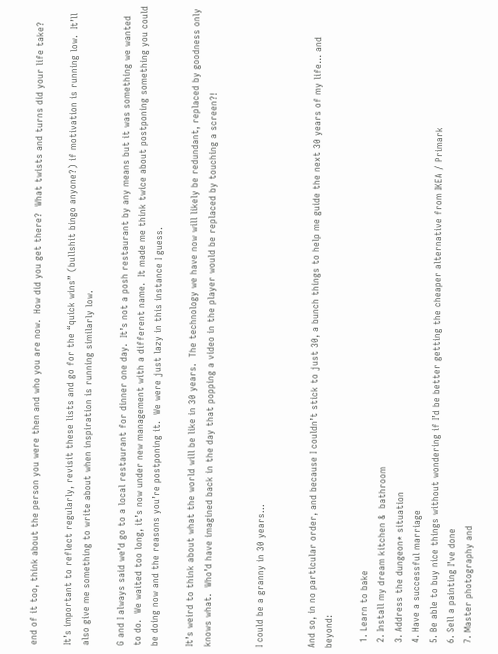end of it too, think about the person you were then and who you are now.  How did you get there?  What twists and turns did your life take?

It’s important to reflect regularly, revisit these lists and go for the “quick wins” (bullshit bingo anyone?) if motivation is running low.  It’ll also give me something to write about when inspiration is running similarly low.

G and I always said we’d go to a local restaurant for dinner one day.  It’s not a posh restaurant by any means but it was something we wanted to do.  We waited too long, it’s now under new management with a different name.  It made me think twice about postponing something you could be doing now and the reasons you’re postponing it.  We were just lazy in this instance I guess.

It’s weird to think about what the world will be like in 30 years.  The technology we have now will likely be redundant, replaced by goodness only knows what.  Who’d have imagined back in the day that popping a video in the player would be replaced by touching a screen?!


I could be a granny in 30 years…


And so, in no particular order, and because I couldn’t stick to just 30, a bunch things to help me guide the next 30 years of my life… and beyond:

  1. Learn to bake
  2. Install my dream kitchen &  bathroom
  3. Address the dungeon* situation
  4. Have a successful marriage
  5. Be able to buy nice things without wondering if I’d be better getting the cheaper alternative from IKEA / Primark
  6. Sell a painting I’ve done
  7. Master photography and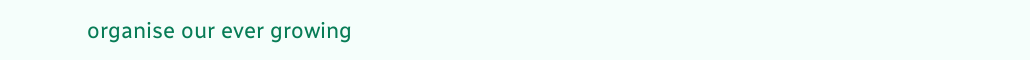organise our ever growing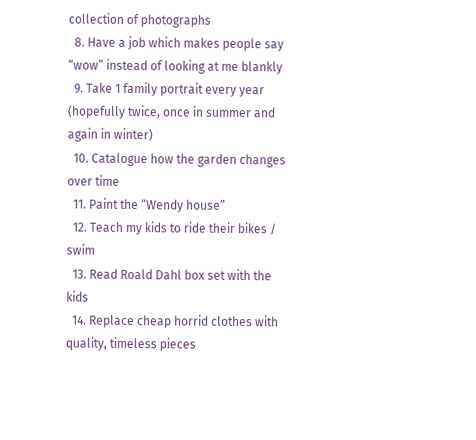collection of photographs
  8. Have a job which makes people say “wow” instead of looking at me blankly
  9. Take 1 family portrait every year (hopefully twice, once in summer and again in winter)
  10. Catalogue how the garden changes over time
  11. Paint the “Wendy house”
  12. Teach my kids to ride their bikes / swim
  13. Read Roald Dahl box set with the kids
  14. Replace cheap horrid clothes with quality, timeless pieces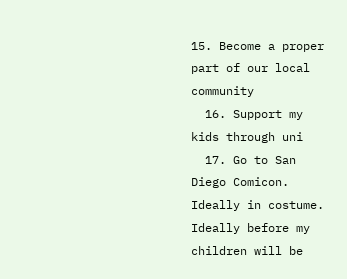15. Become a proper part of our local community
  16. Support my kids through uni
  17. Go to San Diego Comicon.  Ideally in costume.  Ideally before my children will be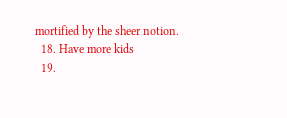mortified by the sheer notion.
  18. Have more kids
  19.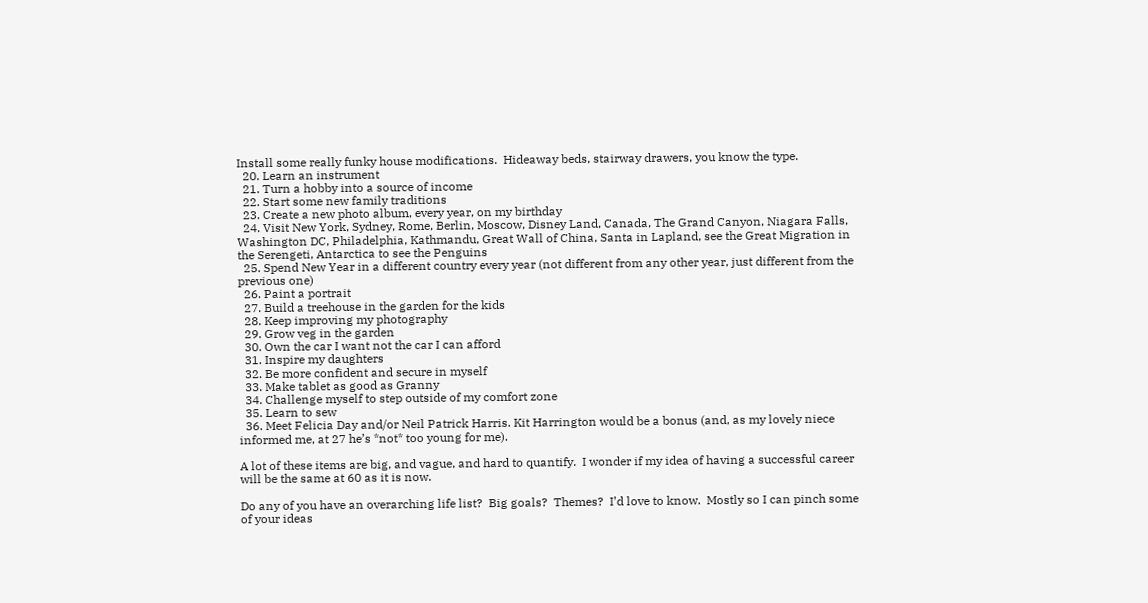Install some really funky house modifications.  Hideaway beds, stairway drawers, you know the type.
  20. Learn an instrument
  21. Turn a hobby into a source of income
  22. Start some new family traditions
  23. Create a new photo album, every year, on my birthday
  24. Visit New York, Sydney, Rome, Berlin, Moscow, Disney Land, Canada, The Grand Canyon, Niagara Falls, Washington DC, Philadelphia, Kathmandu, Great Wall of China, Santa in Lapland, see the Great Migration in the Serengeti, Antarctica to see the Penguins
  25. Spend New Year in a different country every year (not different from any other year, just different from the previous one)
  26. Paint a portrait
  27. Build a treehouse in the garden for the kids
  28. Keep improving my photography
  29. Grow veg in the garden
  30. Own the car I want not the car I can afford
  31. Inspire my daughters
  32. Be more confident and secure in myself
  33. Make tablet as good as Granny
  34. Challenge myself to step outside of my comfort zone
  35. Learn to sew
  36. Meet Felicia Day and/or Neil Patrick Harris. Kit Harrington would be a bonus (and, as my lovely niece informed me, at 27 he’s *not* too young for me).

A lot of these items are big, and vague, and hard to quantify.  I wonder if my idea of having a successful career will be the same at 60 as it is now.

Do any of you have an overarching life list?  Big goals?  Themes?  I’d love to know.  Mostly so I can pinch some of your ideas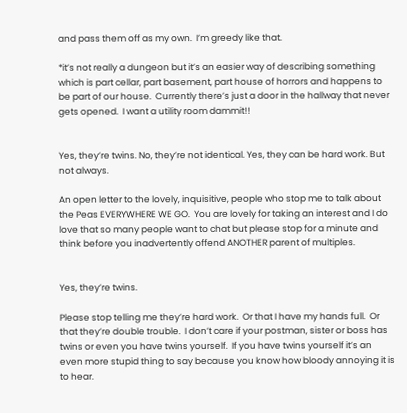and pass them off as my own.  I’m greedy like that.

*it’s not really a dungeon but it’s an easier way of describing something which is part cellar, part basement, part house of horrors and happens to be part of our house.  Currently there’s just a door in the hallway that never gets opened.  I want a utility room dammit!!


Yes, they’re twins. No, they’re not identical. Yes, they can be hard work. But not always.

An open letter to the lovely, inquisitive, people who stop me to talk about the Peas EVERYWHERE WE GO.  You are lovely for taking an interest and I do love that so many people want to chat but please stop for a minute and think before you inadvertently offend ANOTHER parent of multiples.


Yes, they’re twins.

Please stop telling me they’re hard work.  Or that I have my hands full.  Or that they’re double trouble.  I don’t care if your postman, sister or boss has twins or even you have twins yourself.  If you have twins yourself it’s an even more stupid thing to say because you know how bloody annoying it is to hear.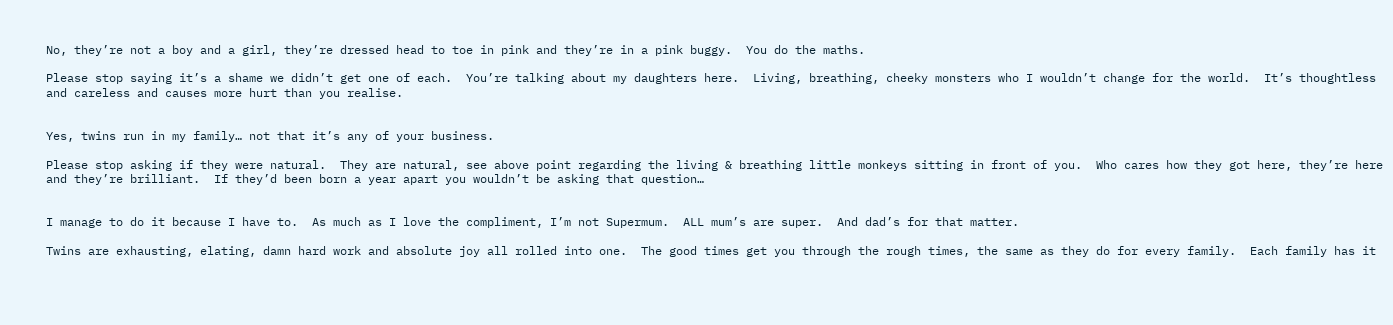No, they’re not a boy and a girl, they’re dressed head to toe in pink and they’re in a pink buggy.  You do the maths.

Please stop saying it’s a shame we didn’t get one of each.  You’re talking about my daughters here.  Living, breathing, cheeky monsters who I wouldn’t change for the world.  It’s thoughtless and careless and causes more hurt than you realise.


Yes, twins run in my family… not that it’s any of your business.

Please stop asking if they were natural.  They are natural, see above point regarding the living & breathing little monkeys sitting in front of you.  Who cares how they got here, they’re here and they’re brilliant.  If they’d been born a year apart you wouldn’t be asking that question…


I manage to do it because I have to.  As much as I love the compliment, I’m not Supermum.  ALL mum’s are super.  And dad’s for that matter.

Twins are exhausting, elating, damn hard work and absolute joy all rolled into one.  The good times get you through the rough times, the same as they do for every family.  Each family has it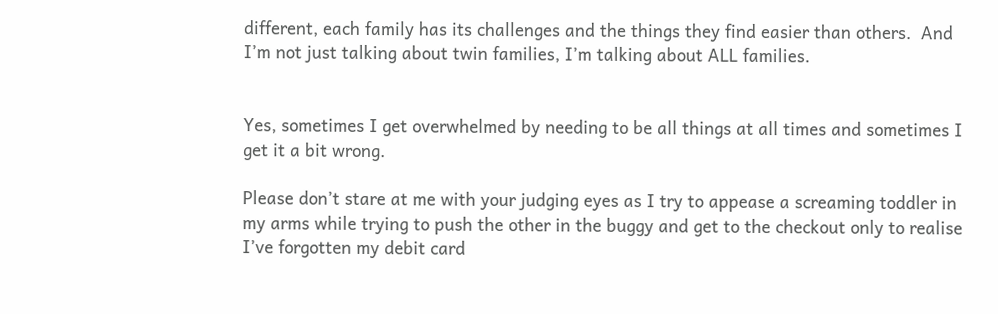different, each family has its challenges and the things they find easier than others.  And I’m not just talking about twin families, I’m talking about ALL families.


Yes, sometimes I get overwhelmed by needing to be all things at all times and sometimes I get it a bit wrong.

Please don’t stare at me with your judging eyes as I try to appease a screaming toddler in my arms while trying to push the other in the buggy and get to the checkout only to realise I’ve forgotten my debit card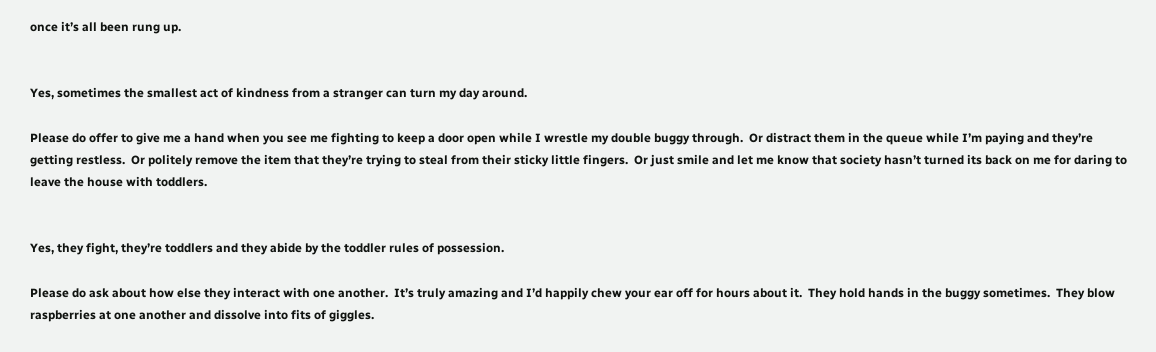once it’s all been rung up.


Yes, sometimes the smallest act of kindness from a stranger can turn my day around.

Please do offer to give me a hand when you see me fighting to keep a door open while I wrestle my double buggy through.  Or distract them in the queue while I’m paying and they’re getting restless.  Or politely remove the item that they’re trying to steal from their sticky little fingers.  Or just smile and let me know that society hasn’t turned its back on me for daring to leave the house with toddlers.


Yes, they fight, they’re toddlers and they abide by the toddler rules of possession.

Please do ask about how else they interact with one another.  It’s truly amazing and I’d happily chew your ear off for hours about it.  They hold hands in the buggy sometimes.  They blow raspberries at one another and dissolve into fits of giggles.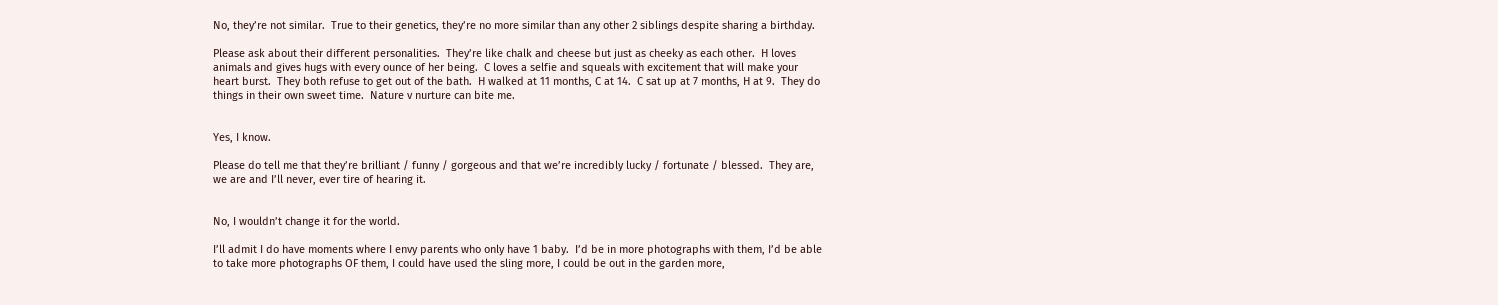No, they’re not similar.  True to their genetics, they’re no more similar than any other 2 siblings despite sharing a birthday.

Please ask about their different personalities.  They’re like chalk and cheese but just as cheeky as each other.  H loves animals and gives hugs with every ounce of her being.  C loves a selfie and squeals with excitement that will make your heart burst.  They both refuse to get out of the bath.  H walked at 11 months, C at 14.  C sat up at 7 months, H at 9.  They do things in their own sweet time.  Nature v nurture can bite me.


Yes, I know.

Please do tell me that they’re brilliant / funny / gorgeous and that we’re incredibly lucky / fortunate / blessed.  They are, we are and I’ll never, ever tire of hearing it.


No, I wouldn’t change it for the world.

I’ll admit I do have moments where I envy parents who only have 1 baby.  I’d be in more photographs with them, I’d be able to take more photographs OF them, I could have used the sling more, I could be out in the garden more,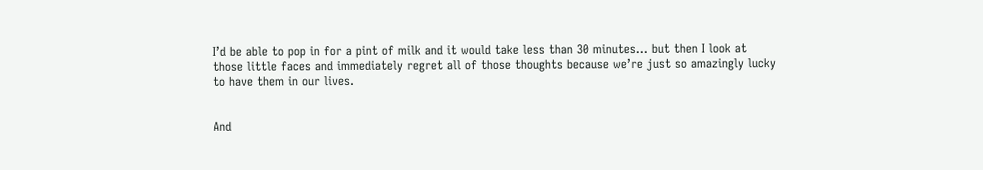I’d be able to pop in for a pint of milk and it would take less than 30 minutes… but then I look at those little faces and immediately regret all of those thoughts because we’re just so amazingly lucky to have them in our lives.


And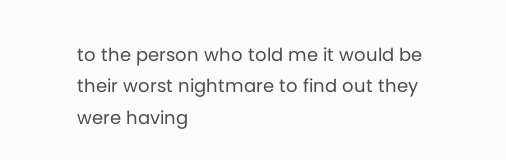to the person who told me it would be their worst nightmare to find out they were having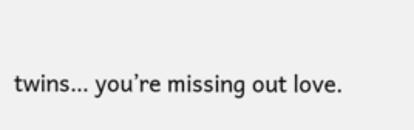twins… you’re missing out love.